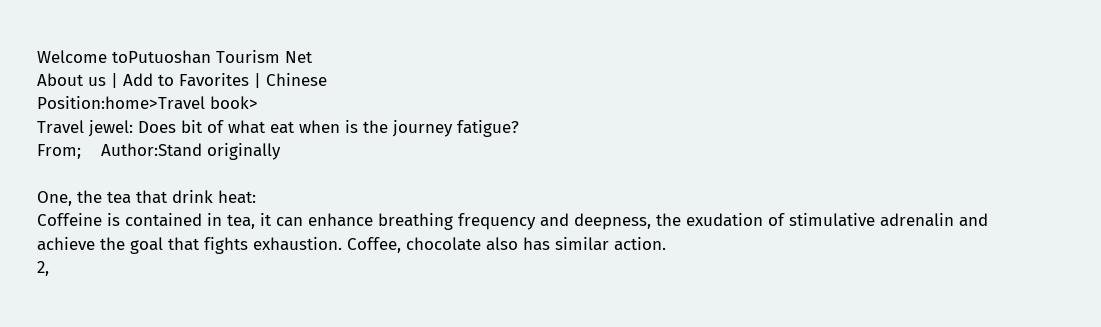Welcome toPutuoshan Tourism Net
About us | Add to Favorites | Chinese
Position:home>Travel book>
Travel jewel: Does bit of what eat when is the journey fatigue?
From;    Author:Stand originally

One, the tea that drink heat:
Coffeine is contained in tea, it can enhance breathing frequency and deepness, the exudation of stimulative adrenalin and achieve the goal that fights exhaustion. Coffee, chocolate also has similar action.
2,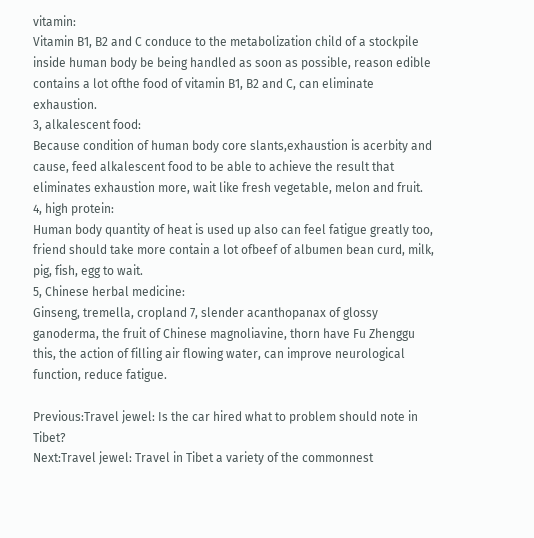vitamin:
Vitamin B1, B2 and C conduce to the metabolization child of a stockpile inside human body be being handled as soon as possible, reason edible contains a lot ofthe food of vitamin B1, B2 and C, can eliminate exhaustion.
3, alkalescent food:
Because condition of human body core slants,exhaustion is acerbity and cause, feed alkalescent food to be able to achieve the result that eliminates exhaustion more, wait like fresh vegetable, melon and fruit.
4, high protein:
Human body quantity of heat is used up also can feel fatigue greatly too, friend should take more contain a lot ofbeef of albumen bean curd, milk, pig, fish, egg to wait.
5, Chinese herbal medicine:
Ginseng, tremella, cropland 7, slender acanthopanax of glossy ganoderma, the fruit of Chinese magnoliavine, thorn have Fu Zhenggu this, the action of filling air flowing water, can improve neurological function, reduce fatigue.

Previous:Travel jewel: Is the car hired what to problem should note in Tibet?
Next:Travel jewel: Travel in Tibet a variety of the commonnest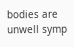bodies are unwell symp